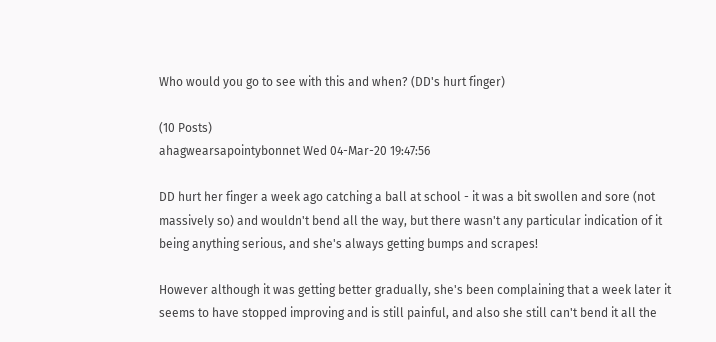Who would you go to see with this and when? (DD's hurt finger)

(10 Posts)
ahagwearsapointybonnet Wed 04-Mar-20 19:47:56

DD hurt her finger a week ago catching a ball at school - it was a bit swollen and sore (not massively so) and wouldn't bend all the way, but there wasn't any particular indication of it being anything serious, and she's always getting bumps and scrapes!

However although it was getting better gradually, she's been complaining that a week later it seems to have stopped improving and is still painful, and also she still can't bend it all the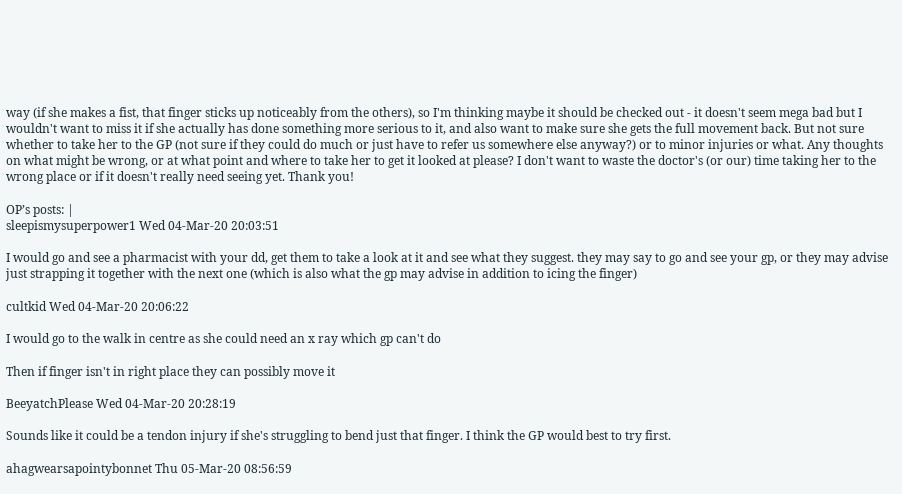way (if she makes a fist, that finger sticks up noticeably from the others), so I'm thinking maybe it should be checked out - it doesn't seem mega bad but I wouldn't want to miss it if she actually has done something more serious to it, and also want to make sure she gets the full movement back. But not sure whether to take her to the GP (not sure if they could do much or just have to refer us somewhere else anyway?) or to minor injuries or what. Any thoughts on what might be wrong, or at what point and where to take her to get it looked at please? I don't want to waste the doctor's (or our) time taking her to the wrong place or if it doesn't really need seeing yet. Thank you!

OP’s posts: |
sleepismysuperpower1 Wed 04-Mar-20 20:03:51

I would go and see a pharmacist with your dd, get them to take a look at it and see what they suggest. they may say to go and see your gp, or they may advise just strapping it together with the next one (which is also what the gp may advise in addition to icing the finger)

cultkid Wed 04-Mar-20 20:06:22

I would go to the walk in centre as she could need an x ray which gp can't do

Then if finger isn't in right place they can possibly move it

BeeyatchPlease Wed 04-Mar-20 20:28:19

Sounds like it could be a tendon injury if she's struggling to bend just that finger. I think the GP would best to try first.

ahagwearsapointybonnet Thu 05-Mar-20 08:56:59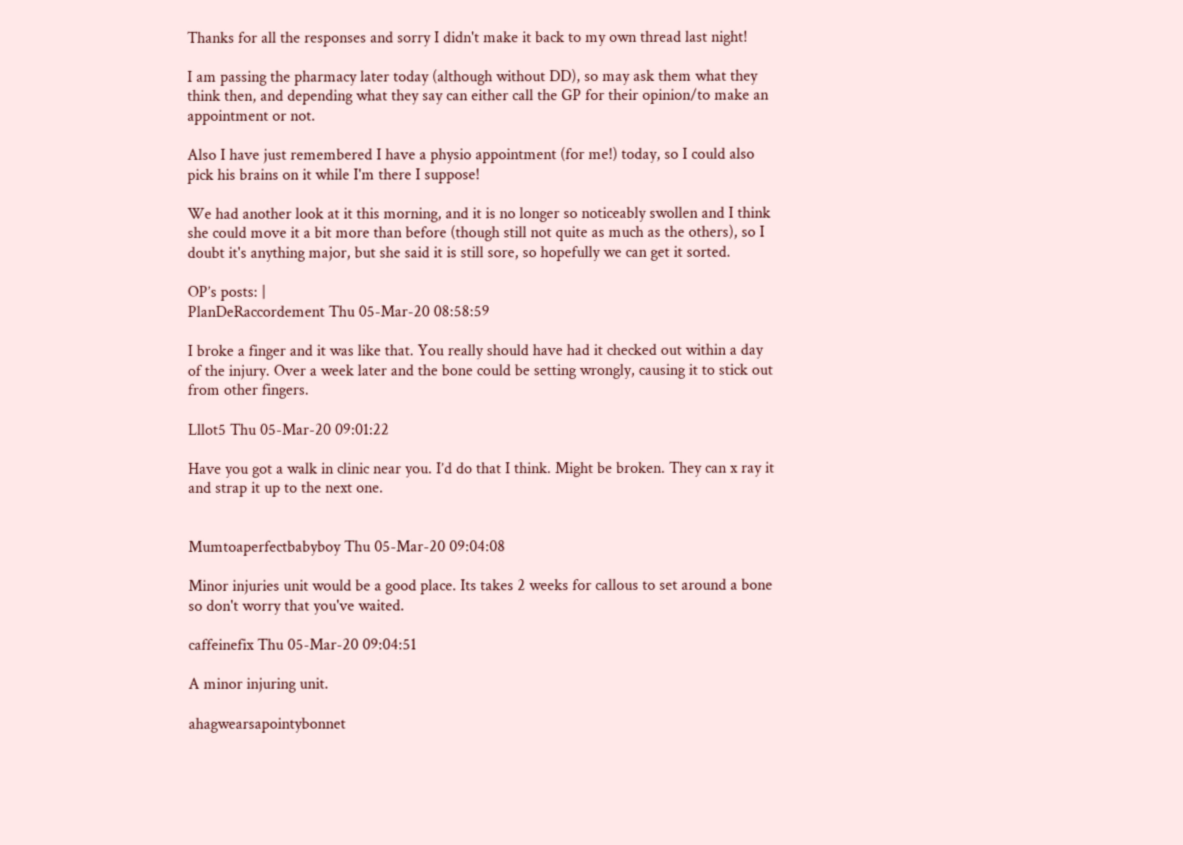Thanks for all the responses and sorry I didn't make it back to my own thread last night!

I am passing the pharmacy later today (although without DD), so may ask them what they think then, and depending what they say can either call the GP for their opinion/to make an appointment or not.

Also I have just remembered I have a physio appointment (for me!) today, so I could also pick his brains on it while I'm there I suppose!

We had another look at it this morning, and it is no longer so noticeably swollen and I think she could move it a bit more than before (though still not quite as much as the others), so I doubt it's anything major, but she said it is still sore, so hopefully we can get it sorted.

OP’s posts: |
PlanDeRaccordement Thu 05-Mar-20 08:58:59

I broke a finger and it was like that. You really should have had it checked out within a day of the injury. Over a week later and the bone could be setting wrongly, causing it to stick out from other fingers.

Lllot5 Thu 05-Mar-20 09:01:22

Have you got a walk in clinic near you. I’d do that I think. Might be broken. They can x ray it and strap it up to the next one.


Mumtoaperfectbabyboy Thu 05-Mar-20 09:04:08

Minor injuries unit would be a good place. Its takes 2 weeks for callous to set around a bone so don't worry that you've waited.

caffeinefix Thu 05-Mar-20 09:04:51

A minor injuring unit.

ahagwearsapointybonnet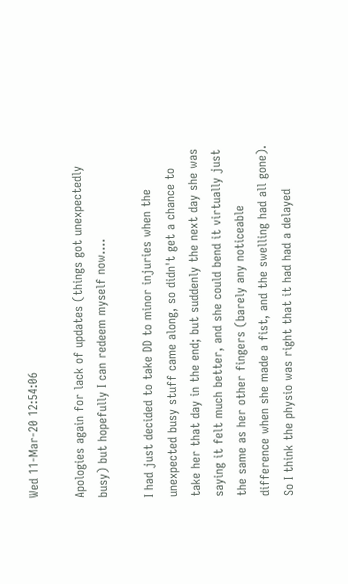Wed 11-Mar-20 12:54:06

Apologies again for lack of updates (things got unexpectedly busy) but hopefully I can redeem myself now....

I had just decided to take DD to minor injuries when the unexpected busy stuff came along, so didn't get a chance to take her that day in the end; but suddenly the next day she was saying it felt much better, and she could bend it virtually just the same as her other fingers (barely any noticeable difference when she made a fist, and the swelling had all gone). So I think the physio was right that it had had a delayed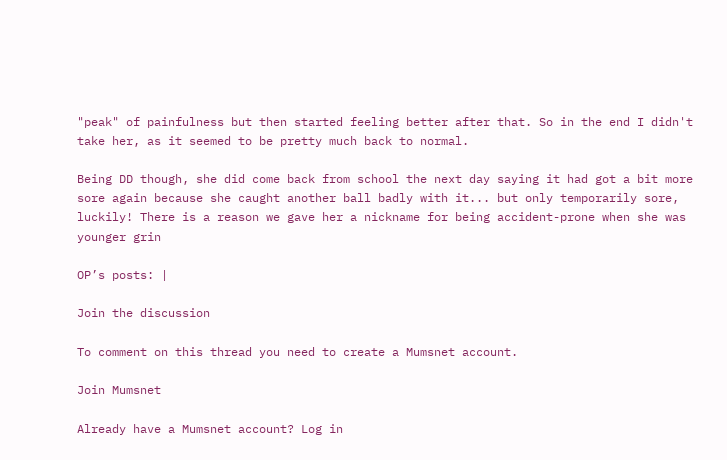"peak" of painfulness but then started feeling better after that. So in the end I didn't take her, as it seemed to be pretty much back to normal.

Being DD though, she did come back from school the next day saying it had got a bit more sore again because she caught another ball badly with it... but only temporarily sore, luckily! There is a reason we gave her a nickname for being accident-prone when she was younger grin

OP’s posts: |

Join the discussion

To comment on this thread you need to create a Mumsnet account.

Join Mumsnet

Already have a Mumsnet account? Log in